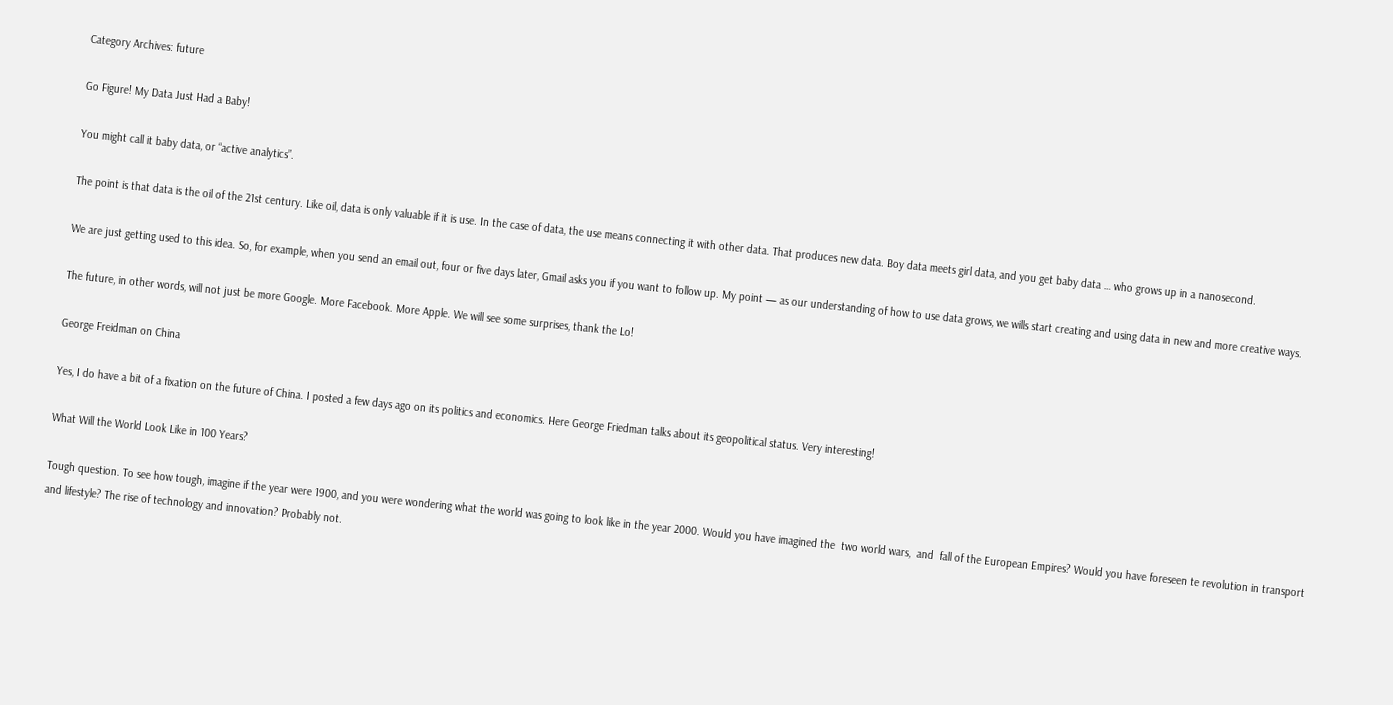Category Archives: future

Go Figure! My Data Just Had a Baby!

You might call it baby data, or “active analytics”.

The point is that data is the oil of the 21st century. Like oil, data is only valuable if it is use. In the case of data, the use means connecting it with other data. That produces new data. Boy data meets girl data, and you get baby data … who grows up in a nanosecond.

We are just getting used to this idea. So, for example, when you send an email out, four or five days later, Gmail asks you if you want to follow up. My point — as our understanding of how to use data grows, we wills start creating and using data in new and more creative ways.

The future, in other words, will not just be more Google. More Facebook. More Apple. We will see some surprises, thank the Lo!

George Freidman on China

Yes, I do have a bit of a fixation on the future of China. I posted a few days ago on its politics and economics. Here George Friedman talks about its geopolitical status. Very interesting!

What Will the World Look Like in 100 Years?

Tough question. To see how tough, imagine if the year were 1900, and you were wondering what the world was going to look like in the year 2000. Would you have imagined the  two world wars,  and  fall of the European Empires? Would you have foreseen te revolution in transport and lifestyle? The rise of technology and innovation? Probably not.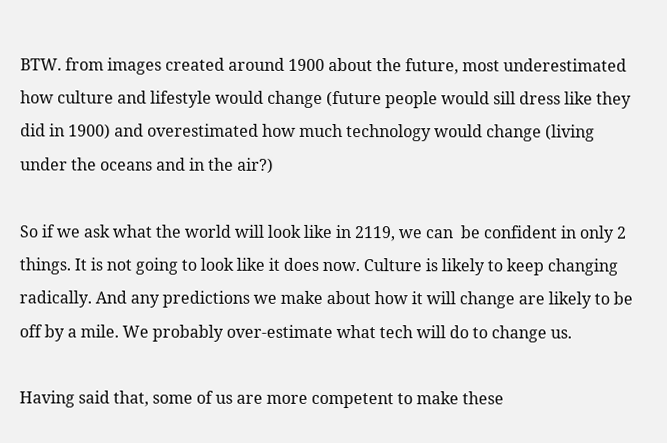BTW. from images created around 1900 about the future, most underestimated how culture and lifestyle would change (future people would sill dress like they did in 1900) and overestimated how much technology would change (living under the oceans and in the air?)

So if we ask what the world will look like in 2119, we can  be confident in only 2 things. It is not going to look like it does now. Culture is likely to keep changing radically. And any predictions we make about how it will change are likely to be off by a mile. We probably over-estimate what tech will do to change us.

Having said that, some of us are more competent to make these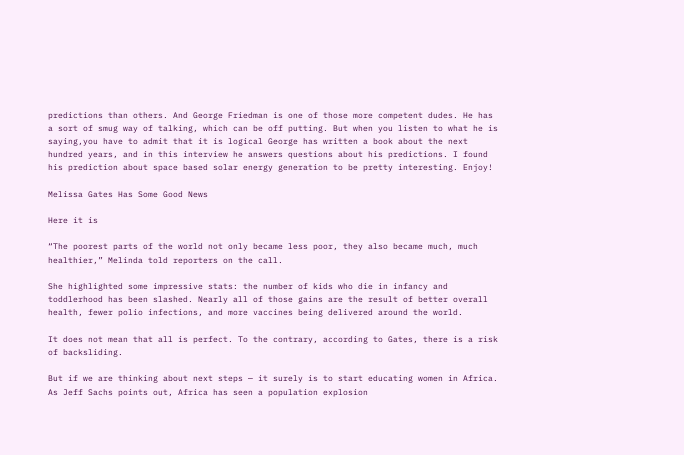predictions than others. And George Friedman is one of those more competent dudes. He has a sort of smug way of talking, which can be off putting. But when you listen to what he is saying,you have to admit that it is logical George has written a book about the next hundred years, and in this interview he answers questions about his predictions. I found his prediction about space based solar energy generation to be pretty interesting. Enjoy!

Melissa Gates Has Some Good News

Here it is

“The poorest parts of the world not only became less poor, they also became much, much healthier,” Melinda told reporters on the call.

She highlighted some impressive stats: the number of kids who die in infancy and toddlerhood has been slashed. Nearly all of those gains are the result of better overall health, fewer polio infections, and more vaccines being delivered around the world.

It does not mean that all is perfect. To the contrary, according to Gates, there is a risk of backsliding.

But if we are thinking about next steps — it surely is to start educating women in Africa. As Jeff Sachs points out, Africa has seen a population explosion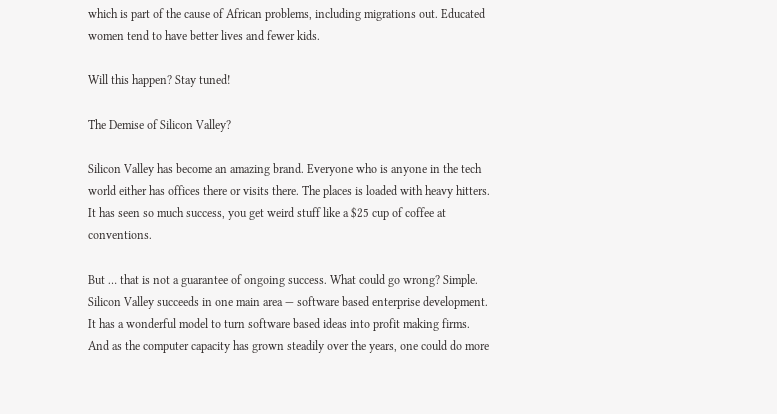which is part of the cause of African problems, including migrations out. Educated women tend to have better lives and fewer kids.

Will this happen? Stay tuned!

The Demise of Silicon Valley?

Silicon Valley has become an amazing brand. Everyone who is anyone in the tech world either has offices there or visits there. The places is loaded with heavy hitters. It has seen so much success, you get weird stuff like a $25 cup of coffee at conventions.

But … that is not a guarantee of ongoing success. What could go wrong? Simple. Silicon Valley succeeds in one main area — software based enterprise development. It has a wonderful model to turn software based ideas into profit making firms. And as the computer capacity has grown steadily over the years, one could do more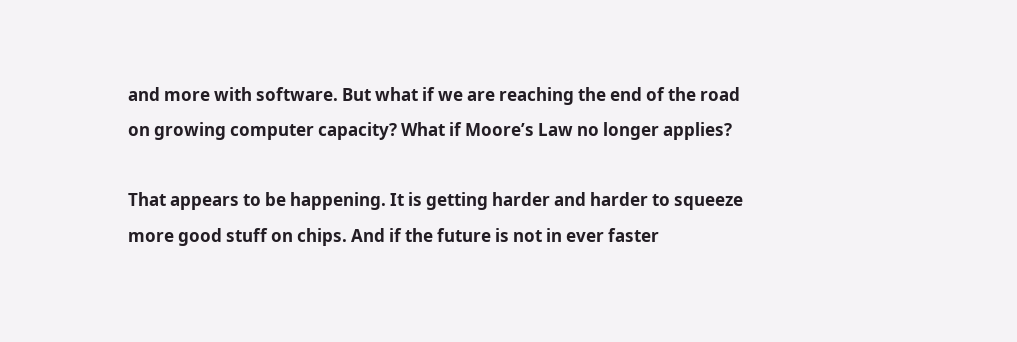and more with software. But what if we are reaching the end of the road on growing computer capacity? What if Moore’s Law no longer applies?

That appears to be happening. It is getting harder and harder to squeeze more good stuff on chips. And if the future is not in ever faster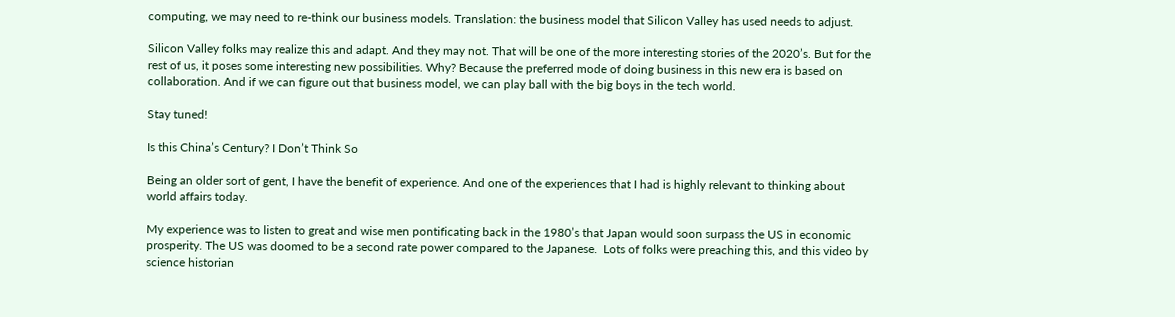computing, we may need to re-think our business models. Translation: the business model that Silicon Valley has used needs to adjust.

Silicon Valley folks may realize this and adapt. And they may not. That will be one of the more interesting stories of the 2020’s. But for the rest of us, it poses some interesting new possibilities. Why? Because the preferred mode of doing business in this new era is based on collaboration. And if we can figure out that business model, we can play ball with the big boys in the tech world.

Stay tuned!

Is this China’s Century? I Don’t Think So

Being an older sort of gent, I have the benefit of experience. And one of the experiences that I had is highly relevant to thinking about world affairs today.

My experience was to listen to great and wise men pontificating back in the 1980’s that Japan would soon surpass the US in economic prosperity. The US was doomed to be a second rate power compared to the Japanese.  Lots of folks were preaching this, and this video by  science historian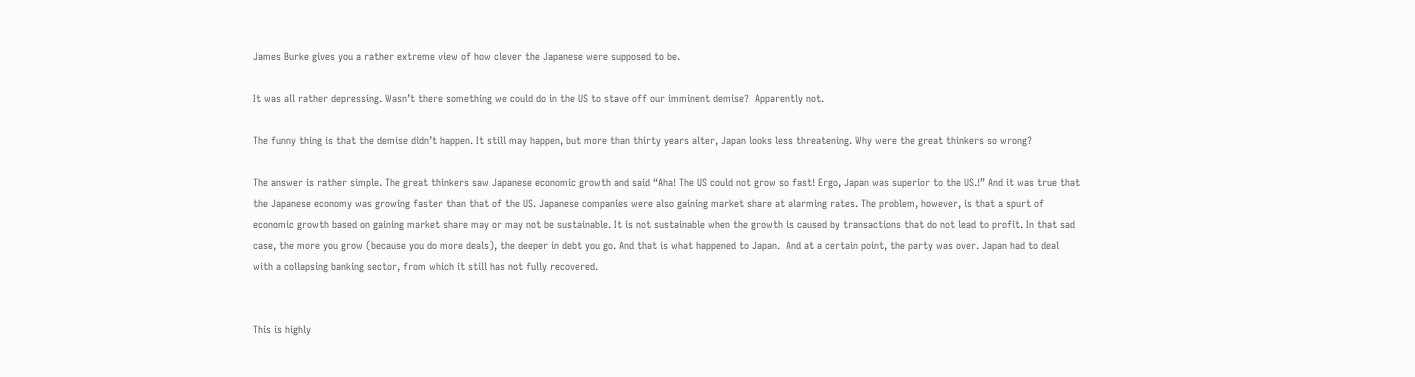James Burke gives you a rather extreme view of how clever the Japanese were supposed to be.

It was all rather depressing. Wasn’t there something we could do in the US to stave off our imminent demise?  Apparently not.

The funny thing is that the demise didn’t happen. It still may happen, but more than thirty years alter, Japan looks less threatening. Why were the great thinkers so wrong?

The answer is rather simple. The great thinkers saw Japanese economic growth and said “Aha! The US could not grow so fast! Ergo, Japan was superior to the US.!” And it was true that the Japanese economy was growing faster than that of the US. Japanese companies were also gaining market share at alarming rates. The problem, however, is that a spurt of economic growth based on gaining market share may or may not be sustainable. It is not sustainable when the growth is caused by transactions that do not lead to profit. In that sad case, the more you grow (because you do more deals), the deeper in debt you go. And that is what happened to Japan.  And at a certain point, the party was over. Japan had to deal with a collapsing banking sector, from which it still has not fully recovered.


This is highly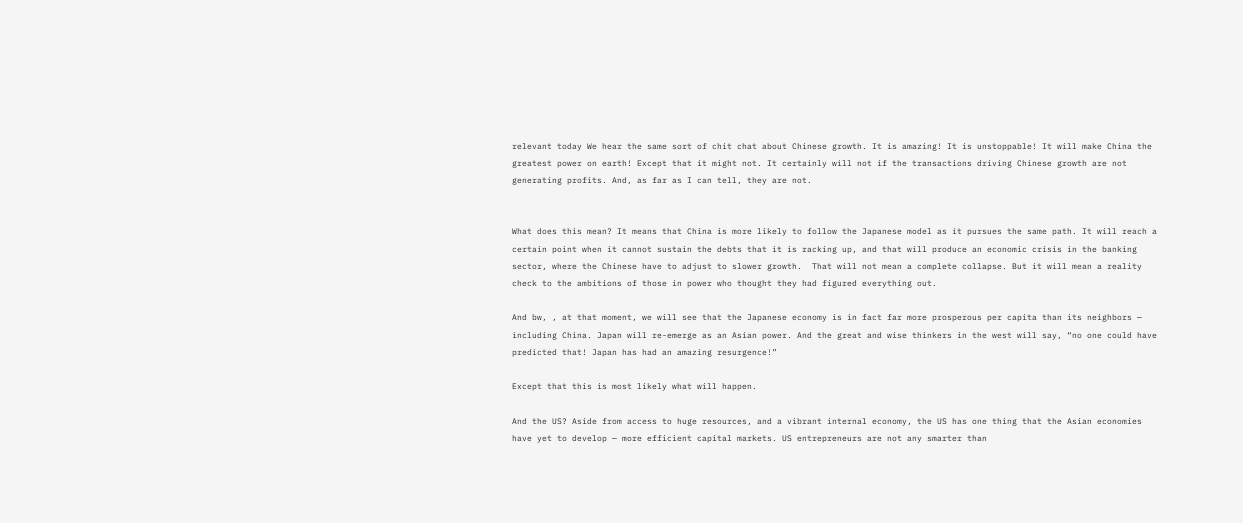relevant today We hear the same sort of chit chat about Chinese growth. It is amazing! It is unstoppable! It will make China the greatest power on earth! Except that it might not. It certainly will not if the transactions driving Chinese growth are not generating profits. And, as far as I can tell, they are not.


What does this mean? It means that China is more likely to follow the Japanese model as it pursues the same path. It will reach a certain point when it cannot sustain the debts that it is racking up, and that will produce an economic crisis in the banking sector, where the Chinese have to adjust to slower growth.  That will not mean a complete collapse. But it will mean a reality check to the ambitions of those in power who thought they had figured everything out.

And bw, , at that moment, we will see that the Japanese economy is in fact far more prosperous per capita than its neighbors — including China. Japan will re-emerge as an Asian power. And the great and wise thinkers in the west will say, “no one could have predicted that! Japan has had an amazing resurgence!”

Except that this is most likely what will happen.

And the US? Aside from access to huge resources, and a vibrant internal economy, the US has one thing that the Asian economies have yet to develop — more efficient capital markets. US entrepreneurs are not any smarter than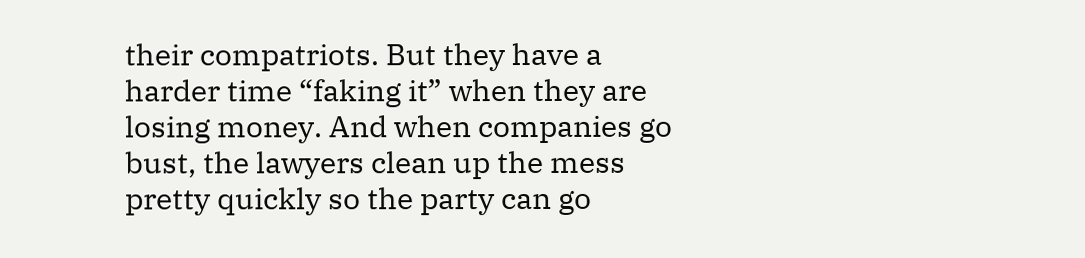their compatriots. But they have a harder time “faking it” when they are losing money. And when companies go bust, the lawyers clean up the mess pretty quickly so the party can go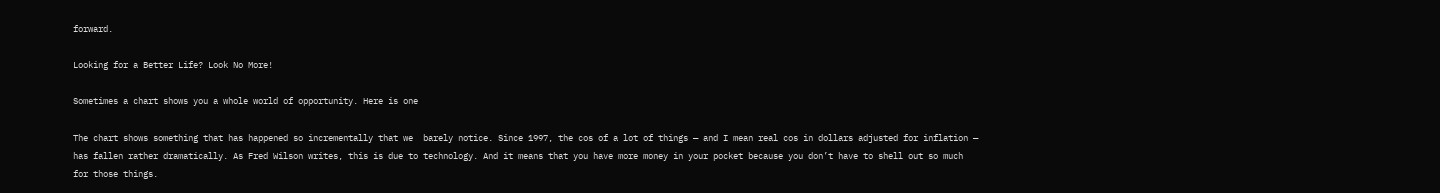forward.

Looking for a Better Life? Look No More!

Sometimes a chart shows you a whole world of opportunity. Here is one

The chart shows something that has happened so incrementally that we  barely notice. Since 1997, the cos of a lot of things — and I mean real cos in dollars adjusted for inflation — has fallen rather dramatically. As Fred Wilson writes, this is due to technology. And it means that you have more money in your pocket because you don’t have to shell out so much for those things.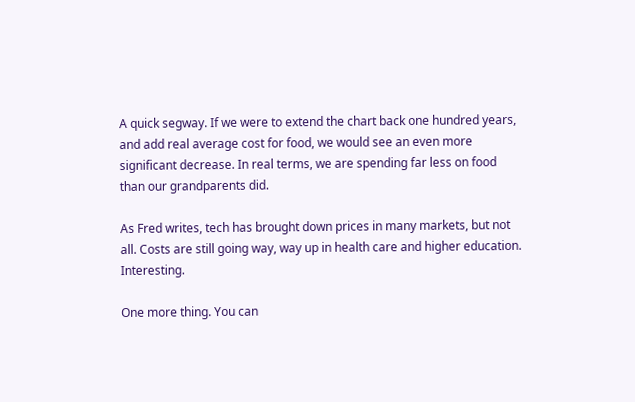A quick segway. If we were to extend the chart back one hundred years, and add real average cost for food, we would see an even more significant decrease. In real terms, we are spending far less on food than our grandparents did.

As Fred writes, tech has brought down prices in many markets, but not all. Costs are still going way, way up in health care and higher education. Interesting.

One more thing. You can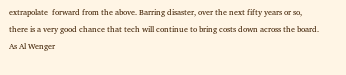extrapolate  forward from the above. Barring disaster, over the next fifty years or so, there is a very good chance that tech will continue to bring costs down across the board. As Al Wenger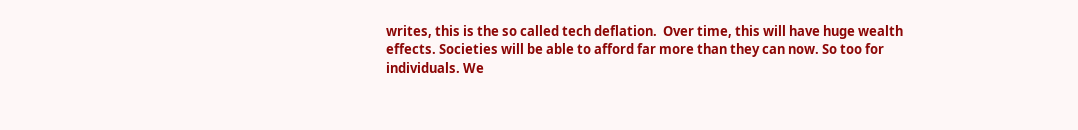writes, this is the so called tech deflation.  Over time, this will have huge wealth effects. Societies will be able to afford far more than they can now. So too for individuals. We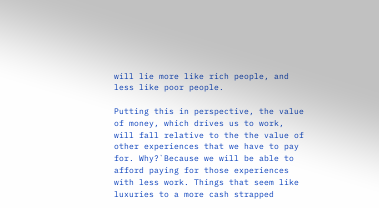will lie more like rich people, and less like poor people.

Putting this in perspective, the value of money, which drives us to work, will fall relative to the the value of other experiences that we have to pay for. Why?`Because we will be able to afford paying for those experiences with less work. Things that seem like luxuries to a more cash strapped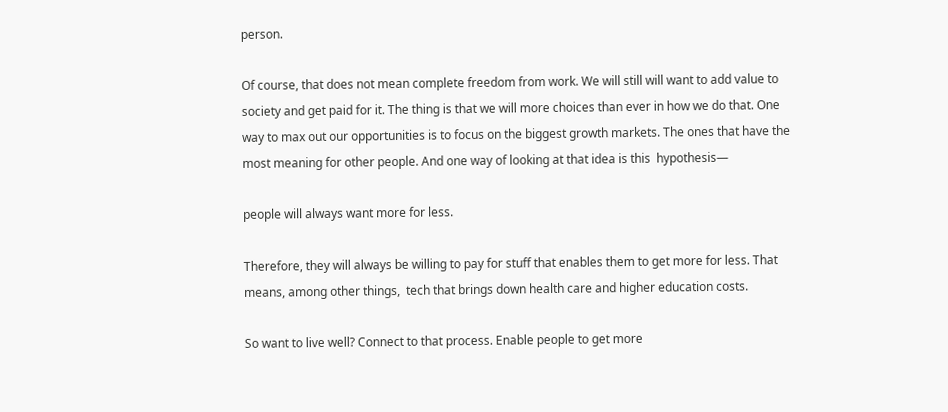person.

Of course, that does not mean complete freedom from work. We will still will want to add value to society and get paid for it. The thing is that we will more choices than ever in how we do that. One way to max out our opportunities is to focus on the biggest growth markets. The ones that have the most meaning for other people. And one way of looking at that idea is this  hypothesis—

people will always want more for less.

Therefore, they will always be willing to pay for stuff that enables them to get more for less. That means, among other things,  tech that brings down health care and higher education costs.

So want to live well? Connect to that process. Enable people to get more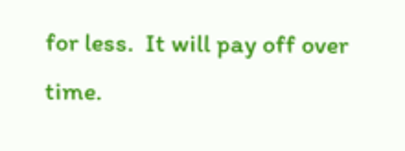for less.  It will pay off over time.